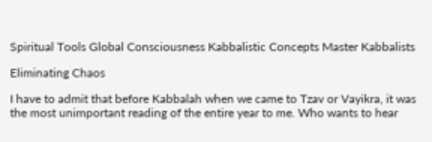Spiritual Tools Global Consciousness Kabbalistic Concepts Master Kabbalists

Eliminating Chaos

I have to admit that before Kabbalah when we came to Tzav or Vayikra, it was the most unimportant reading of the entire year to me. Who wants to hear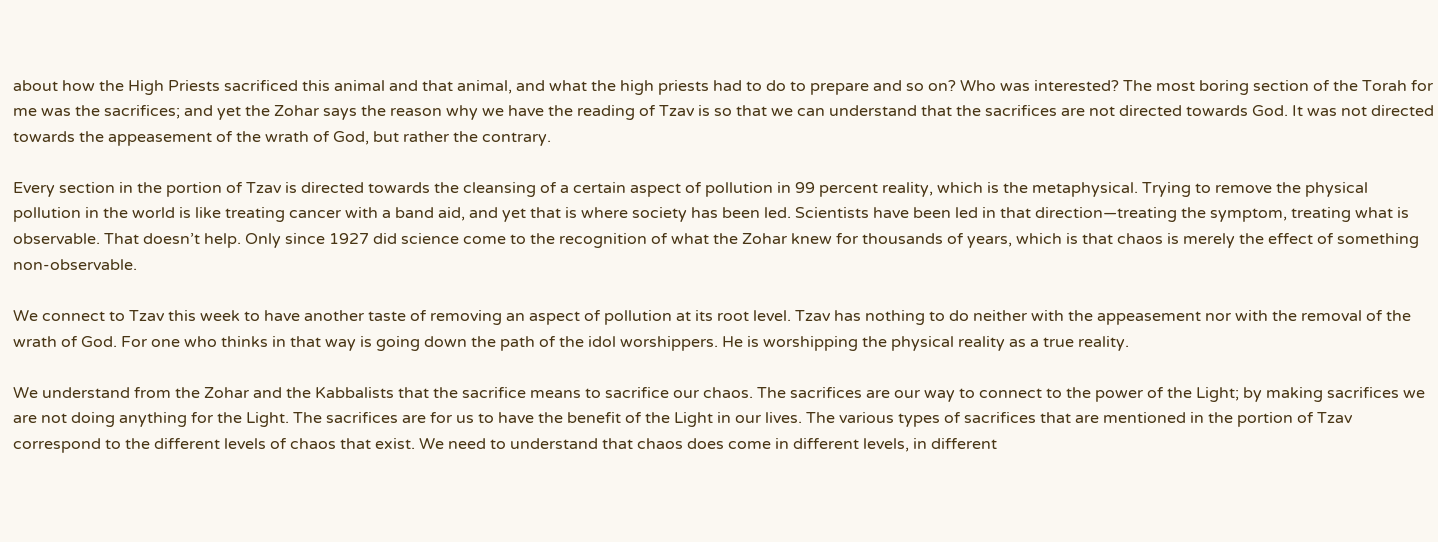about how the High Priests sacrificed this animal and that animal, and what the high priests had to do to prepare and so on? Who was interested? The most boring section of the Torah for me was the sacrifices; and yet the Zohar says the reason why we have the reading of Tzav is so that we can understand that the sacrifices are not directed towards God. It was not directed towards the appeasement of the wrath of God, but rather the contrary.

Every section in the portion of Tzav is directed towards the cleansing of a certain aspect of pollution in 99 percent reality, which is the metaphysical. Trying to remove the physical pollution in the world is like treating cancer with a band aid, and yet that is where society has been led. Scientists have been led in that direction—treating the symptom, treating what is observable. That doesn’t help. Only since 1927 did science come to the recognition of what the Zohar knew for thousands of years, which is that chaos is merely the effect of something non-observable.

We connect to Tzav this week to have another taste of removing an aspect of pollution at its root level. Tzav has nothing to do neither with the appeasement nor with the removal of the wrath of God. For one who thinks in that way is going down the path of the idol worshippers. He is worshipping the physical reality as a true reality.

We understand from the Zohar and the Kabbalists that the sacrifice means to sacrifice our chaos. The sacrifices are our way to connect to the power of the Light; by making sacrifices we are not doing anything for the Light. The sacrifices are for us to have the benefit of the Light in our lives. The various types of sacrifices that are mentioned in the portion of Tzav correspond to the different levels of chaos that exist. We need to understand that chaos does come in different levels, in different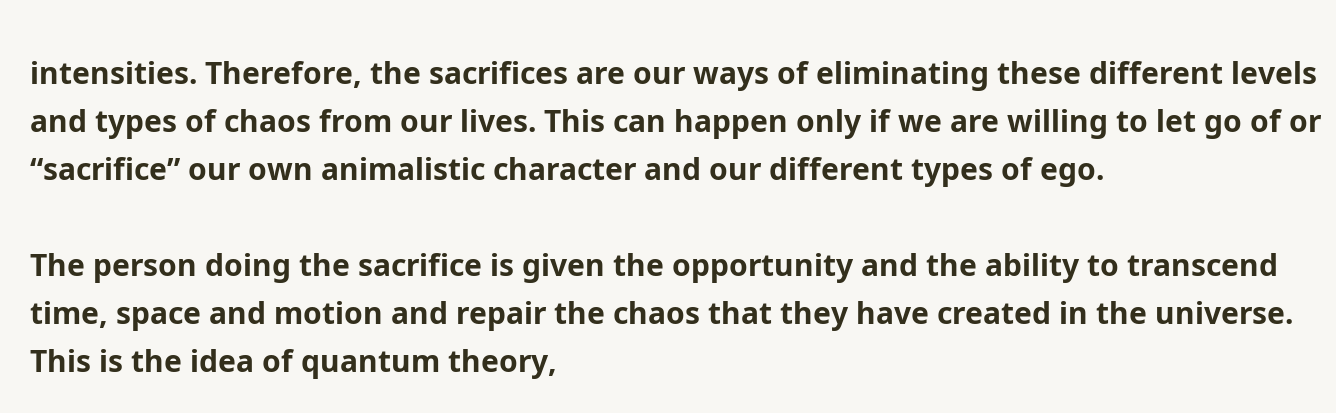intensities. Therefore, the sacrifices are our ways of eliminating these different levels and types of chaos from our lives. This can happen only if we are willing to let go of or “sacrifice” our own animalistic character and our different types of ego.

The person doing the sacrifice is given the opportunity and the ability to transcend time, space and motion and repair the chaos that they have created in the universe. This is the idea of quantum theory,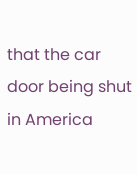that the car door being shut in America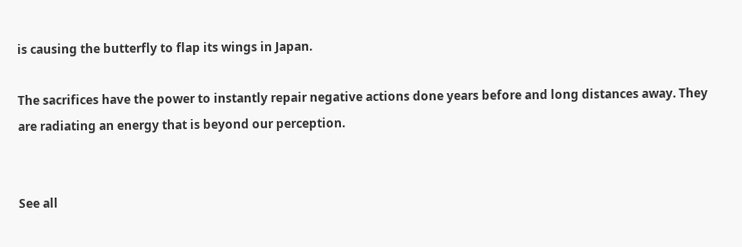is causing the butterfly to flap its wings in Japan.

The sacrifices have the power to instantly repair negative actions done years before and long distances away. They are radiating an energy that is beyond our perception.


See all